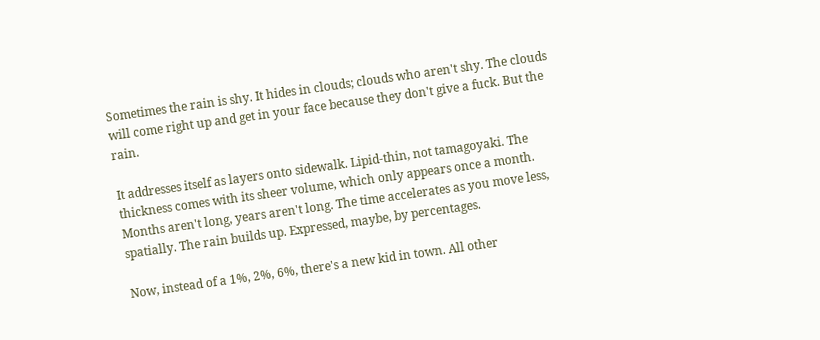Sometimes the rain is shy. It hides in clouds; clouds who aren't shy. The clouds will come right up and get in your face because they don't give a fuck. But the rain.

It addresses itself as layers onto sidewalk. Lipid-thin, not tamagoyaki. The thickness comes with its sheer volume, which only appears once a month. Months aren't long, years aren't long. The time accelerates as you move less, spatially. The rain builds up. Expressed, maybe, by percentages.

Now, instead of a 1%, 2%, 6%, there's a new kid in town. All other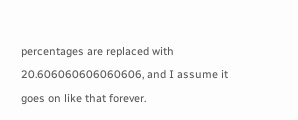percentages are replaced with 20.606060606060606, and I assume it goes on like that forever.